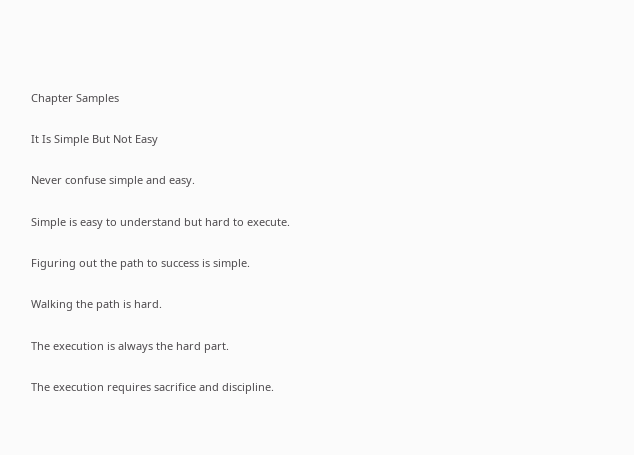Chapter Samples

It Is Simple But Not Easy

Never confuse simple and easy.

Simple is easy to understand but hard to execute.

Figuring out the path to success is simple.

Walking the path is hard.

The execution is always the hard part.

The execution requires sacrifice and discipline.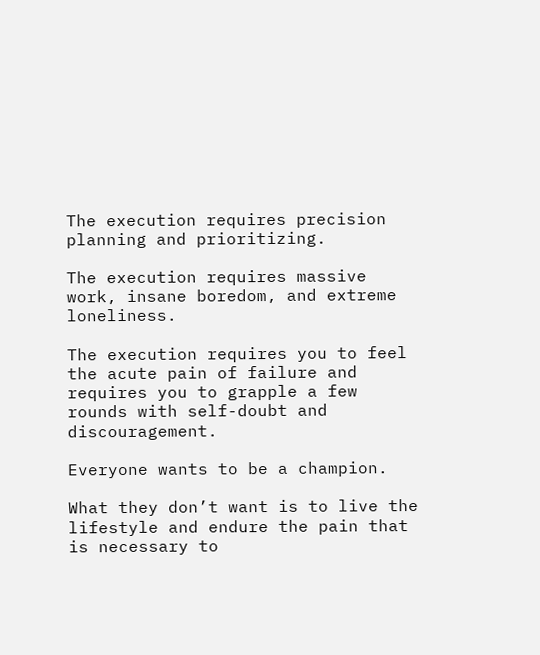The execution requires precision planning and prioritizing.

The execution requires massive work, insane boredom, and extreme loneliness.

The execution requires you to feel the acute pain of failure and requires you to grapple a few rounds with self-doubt and discouragement.

Everyone wants to be a champion.

What they don’t want is to live the lifestyle and endure the pain that is necessary to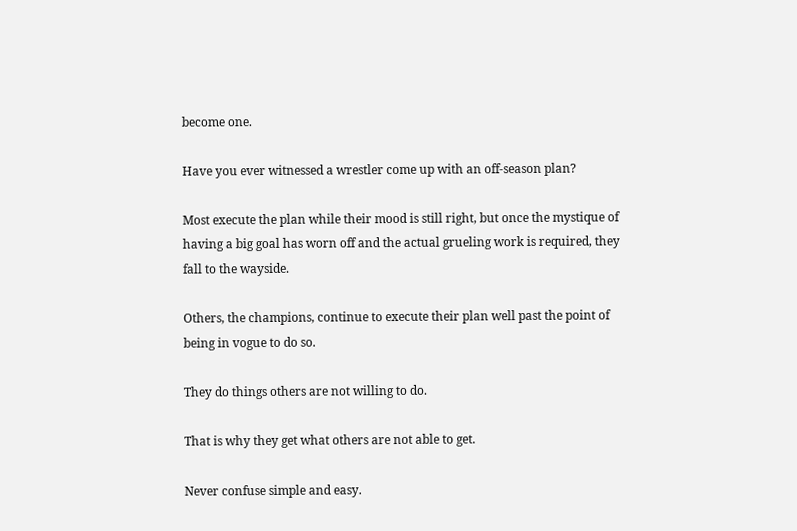become one.

Have you ever witnessed a wrestler come up with an off-season plan?

Most execute the plan while their mood is still right, but once the mystique of having a big goal has worn off and the actual grueling work is required, they fall to the wayside.

Others, the champions, continue to execute their plan well past the point of being in vogue to do so.

They do things others are not willing to do.

That is why they get what others are not able to get.

Never confuse simple and easy.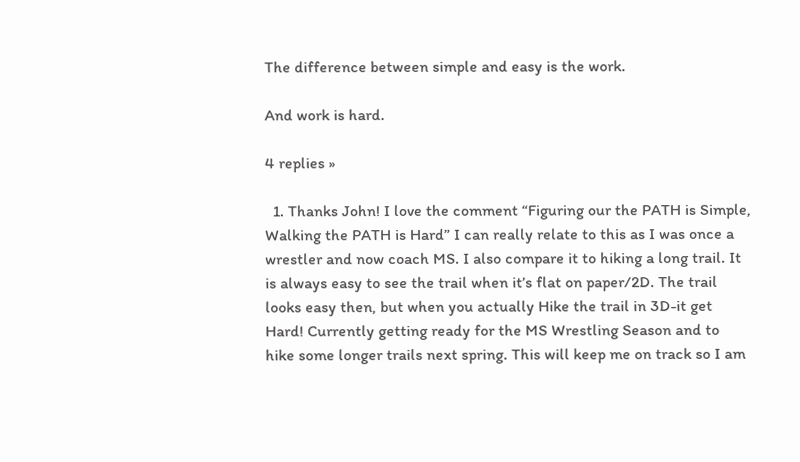The difference between simple and easy is the work.

And work is hard.

4 replies »

  1. Thanks John! I love the comment “Figuring our the PATH is Simple, Walking the PATH is Hard” I can really relate to this as I was once a wrestler and now coach MS. I also compare it to hiking a long trail. It is always easy to see the trail when it’s flat on paper/2D. The trail looks easy then, but when you actually Hike the trail in 3D-it get Hard! Currently getting ready for the MS Wrestling Season and to hike some longer trails next spring. This will keep me on track so I am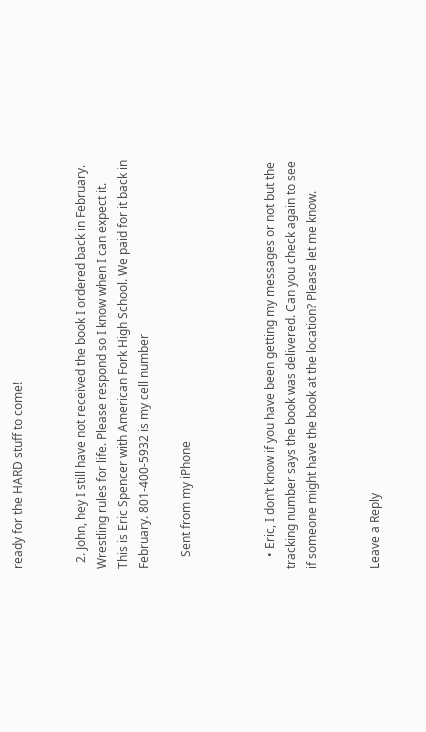ready for the HARD stuff to come!


  2. John, hey I still have not received the book I ordered back in February. Wrestling rules for life. Please respond so I know when I can expect it. This is Eric Spencer with American Fork High School. We paid for it back in February. 801-400-5932 is my cell number

    Sent from my iPhone



    • Eric, I don’t know if you have been getting my messages or not but the tracking number says the book was delivered. Can you check again to see if someone might have the book at the location? Please let me know.


Leave a Reply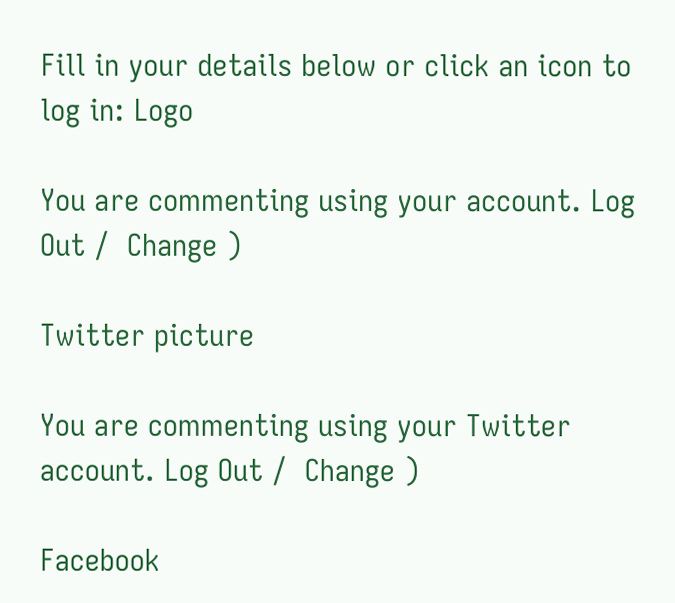Fill in your details below or click an icon to log in: Logo

You are commenting using your account. Log Out /  Change )

Twitter picture

You are commenting using your Twitter account. Log Out /  Change )

Facebook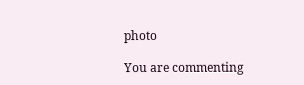photo

You are commenting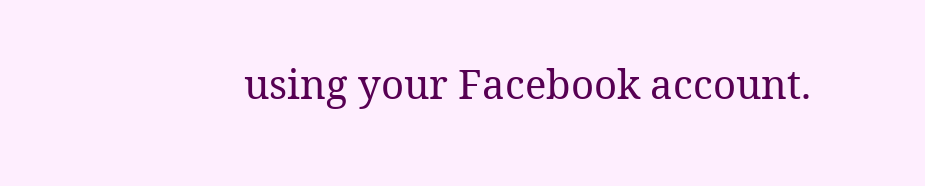using your Facebook account.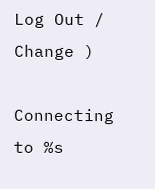Log Out /  Change )

Connecting to %s